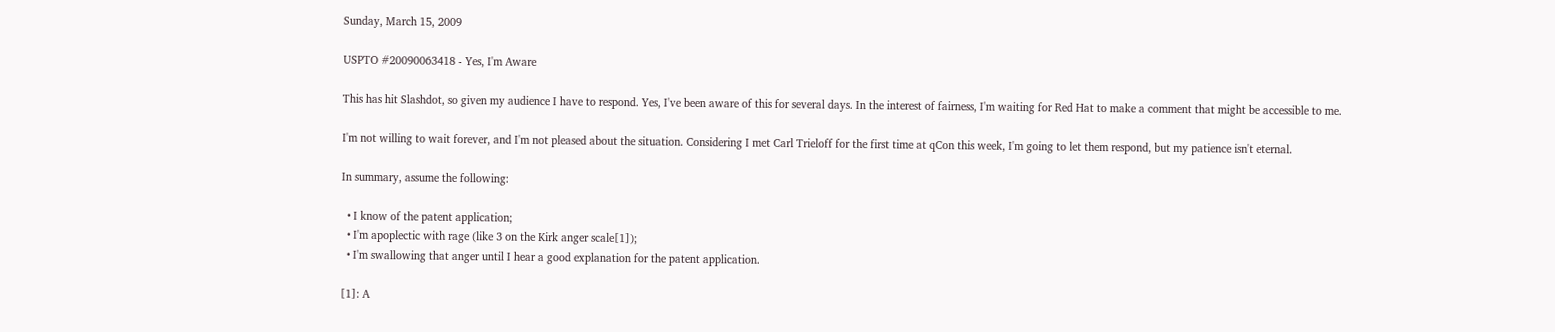Sunday, March 15, 2009

USPTO #20090063418 - Yes, I'm Aware

This has hit Slashdot, so given my audience I have to respond. Yes, I've been aware of this for several days. In the interest of fairness, I'm waiting for Red Hat to make a comment that might be accessible to me.

I'm not willing to wait forever, and I'm not pleased about the situation. Considering I met Carl Trieloff for the first time at qCon this week, I'm going to let them respond, but my patience isn't eternal.

In summary, assume the following:

  • I know of the patent application;
  • I'm apoplectic with rage (like 3 on the Kirk anger scale[1]);
  • I'm swallowing that anger until I hear a good explanation for the patent application.

[1]: A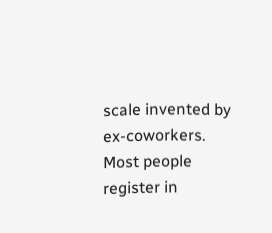scale invented by ex-coworkers. Most people register in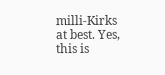milli-Kirks at best. Yes, this is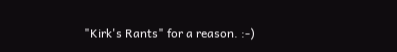"Kirk's Rants" for a reason. :-)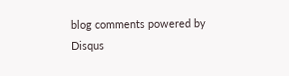blog comments powered by Disqus